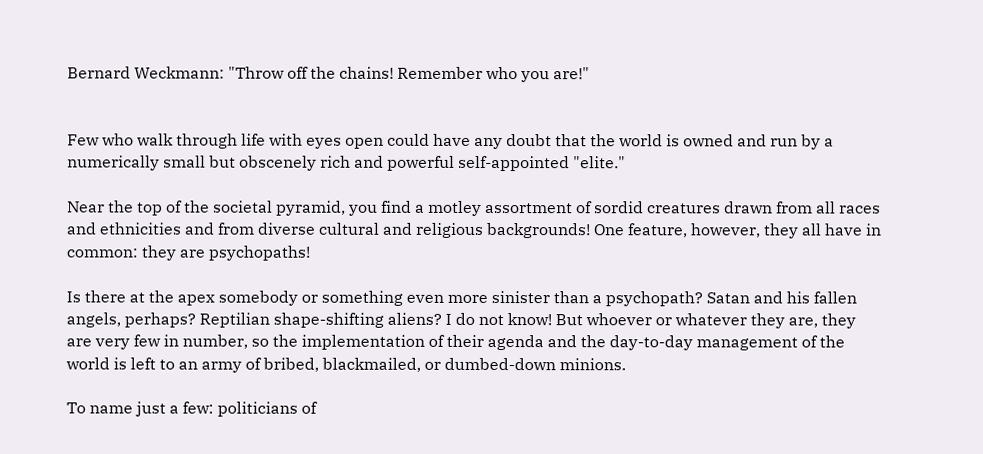Bernard Weckmann: "Throw off the chains! Remember who you are!"


Few who walk through life with eyes open could have any doubt that the world is owned and run by a numerically small but obscenely rich and powerful self-appointed "elite."

Near the top of the societal pyramid, you find a motley assortment of sordid creatures drawn from all races and ethnicities and from diverse cultural and religious backgrounds! One feature, however, they all have in common: they are psychopaths!

Is there at the apex somebody or something even more sinister than a psychopath? Satan and his fallen angels, perhaps? Reptilian shape-shifting aliens? I do not know! But whoever or whatever they are, they are very few in number, so the implementation of their agenda and the day-to-day management of the world is left to an army of bribed, blackmailed, or dumbed-down minions.

To name just a few: politicians of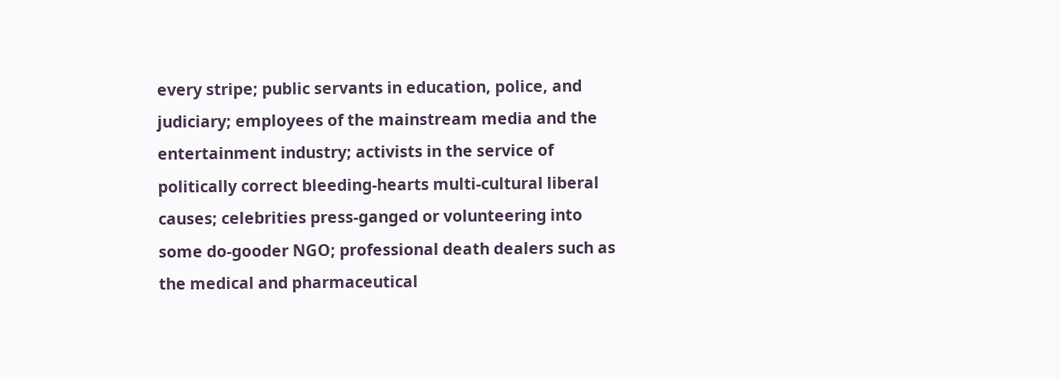every stripe; public servants in education, police, and judiciary; employees of the mainstream media and the entertainment industry; activists in the service of politically correct bleeding-hearts multi-cultural liberal causes; celebrities press-ganged or volunteering into some do-gooder NGO; professional death dealers such as the medical and pharmaceutical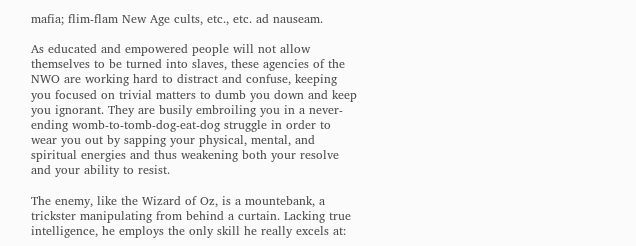mafia; flim-flam New Age cults, etc., etc. ad nauseam.

As educated and empowered people will not allow themselves to be turned into slaves, these agencies of the NWO are working hard to distract and confuse, keeping you focused on trivial matters to dumb you down and keep you ignorant. They are busily embroiling you in a never-ending womb-to-tomb-dog-eat-dog struggle in order to wear you out by sapping your physical, mental, and spiritual energies and thus weakening both your resolve and your ability to resist.

The enemy, like the Wizard of Oz, is a mountebank, a trickster manipulating from behind a curtain. Lacking true intelligence, he employs the only skill he really excels at: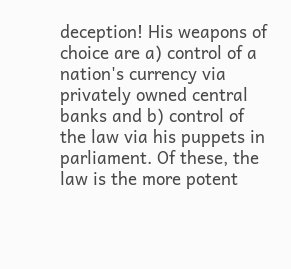deception! His weapons of choice are a) control of a nation's currency via privately owned central banks and b) control of the law via his puppets in parliament. Of these, the law is the more potent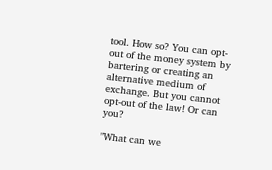tool. How so? You can opt-out of the money system by bartering or creating an alternative medium of exchange. But you cannot opt-out of the law! Or can you?

"What can we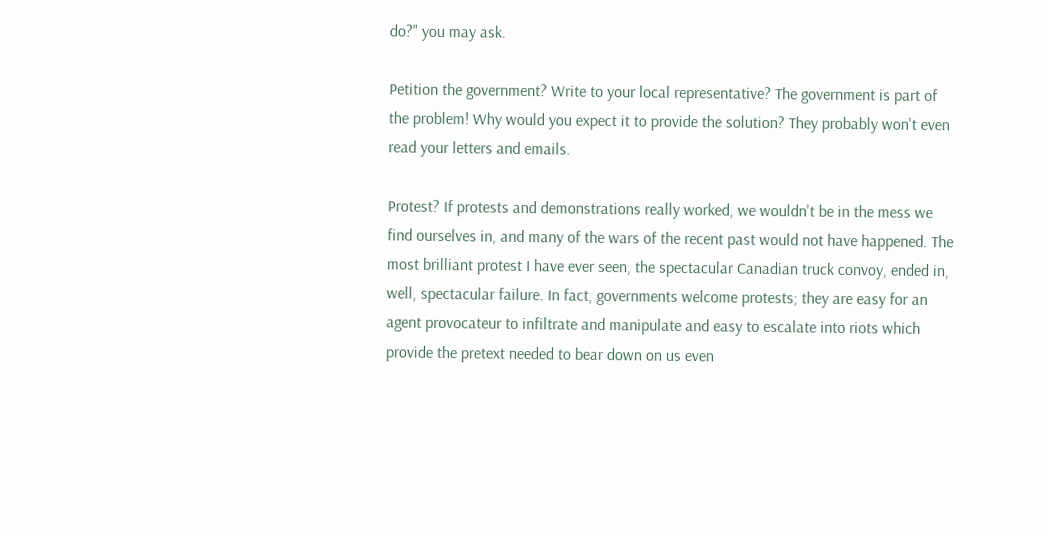do?" you may ask.

Petition the government? Write to your local representative? The government is part of the problem! Why would you expect it to provide the solution? They probably won't even read your letters and emails.

Protest? If protests and demonstrations really worked, we wouldn't be in the mess we find ourselves in, and many of the wars of the recent past would not have happened. The most brilliant protest I have ever seen, the spectacular Canadian truck convoy, ended in, well, spectacular failure. In fact, governments welcome protests; they are easy for an agent provocateur to infiltrate and manipulate and easy to escalate into riots which provide the pretext needed to bear down on us even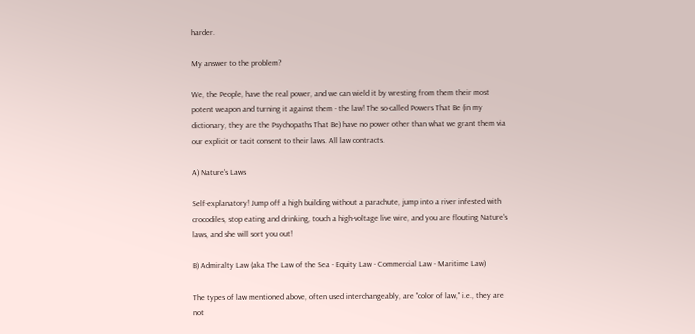harder.

My answer to the problem?

We, the People, have the real power, and we can wield it by wresting from them their most potent weapon and turning it against them - the law! The so-called Powers That Be (in my dictionary, they are the Psychopaths That Be) have no power other than what we grant them via our explicit or tacit consent to their laws. All law contracts.

A) Nature's Laws

Self-explanatory! Jump off a high building without a parachute, jump into a river infested with crocodiles, stop eating and drinking, touch a high-voltage live wire, and you are flouting Nature's laws, and she will sort you out!

B) Admiralty Law (aka The Law of the Sea - Equity Law - Commercial Law - Maritime Law)

The types of law mentioned above, often used interchangeably, are "color of law," i.e., they are not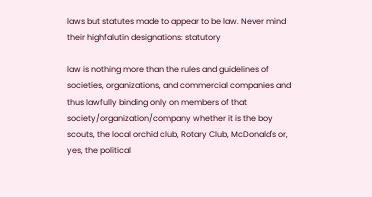laws but statutes made to appear to be law. Never mind their highfalutin designations: statutory

law is nothing more than the rules and guidelines of societies, organizations, and commercial companies and thus lawfully binding only on members of that society/organization/company whether it is the boy scouts, the local orchid club, Rotary Club, McDonald's or, yes, the political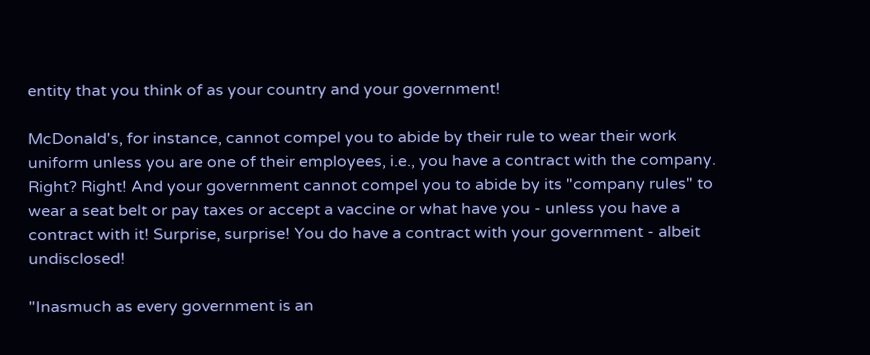entity that you think of as your country and your government!

McDonald's, for instance, cannot compel you to abide by their rule to wear their work uniform unless you are one of their employees, i.e., you have a contract with the company. Right? Right! And your government cannot compel you to abide by its "company rules" to wear a seat belt or pay taxes or accept a vaccine or what have you - unless you have a contract with it! Surprise, surprise! You do have a contract with your government - albeit undisclosed!

"Inasmuch as every government is an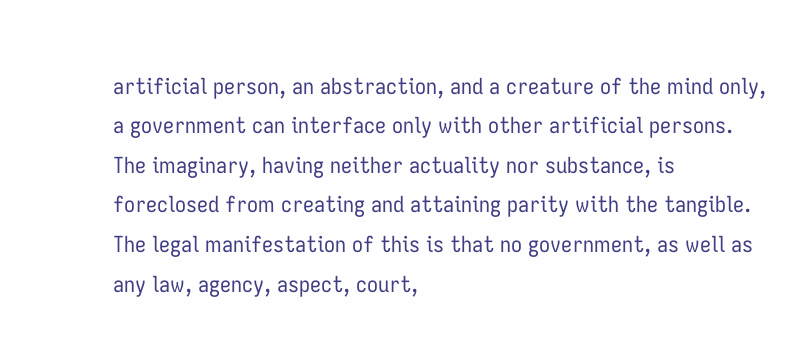artificial person, an abstraction, and a creature of the mind only, a government can interface only with other artificial persons. The imaginary, having neither actuality nor substance, is foreclosed from creating and attaining parity with the tangible. The legal manifestation of this is that no government, as well as any law, agency, aspect, court,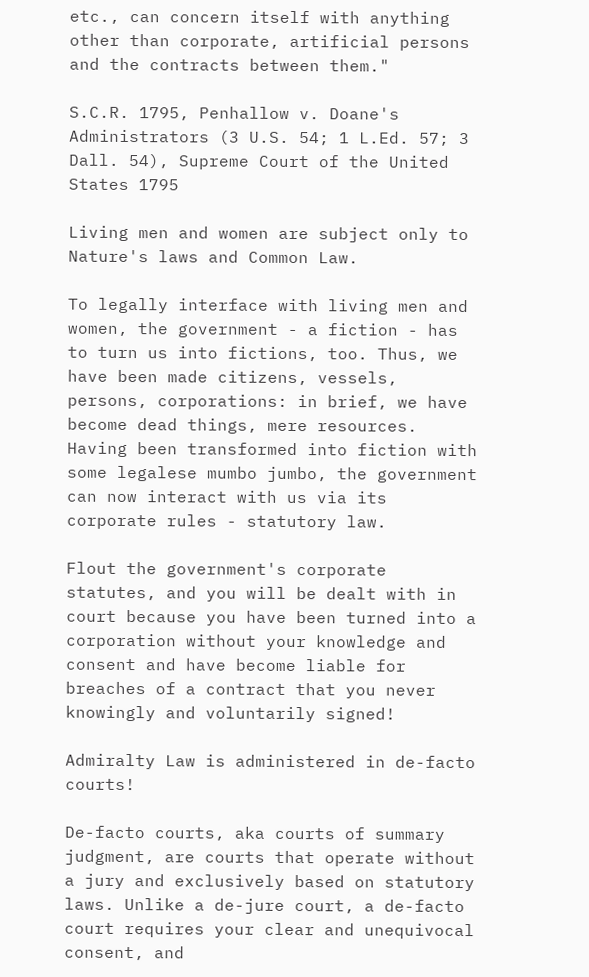etc., can concern itself with anything other than corporate, artificial persons and the contracts between them."

S.C.R. 1795, Penhallow v. Doane's Administrators (3 U.S. 54; 1 L.Ed. 57; 3 Dall. 54), Supreme Court of the United States 1795

Living men and women are subject only to Nature's laws and Common Law.

To legally interface with living men and women, the government - a fiction - has to turn us into fictions, too. Thus, we have been made citizens, vessels, persons, corporations: in brief, we have become dead things, mere resources. Having been transformed into fiction with some legalese mumbo jumbo, the government can now interact with us via its corporate rules - statutory law.

Flout the government's corporate statutes, and you will be dealt with in court because you have been turned into a corporation without your knowledge and consent and have become liable for breaches of a contract that you never knowingly and voluntarily signed!

Admiralty Law is administered in de-facto courts!

De-facto courts, aka courts of summary judgment, are courts that operate without a jury and exclusively based on statutory laws. Unlike a de-jure court, a de-facto court requires your clear and unequivocal consent, and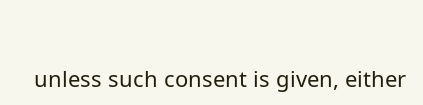unless such consent is given, either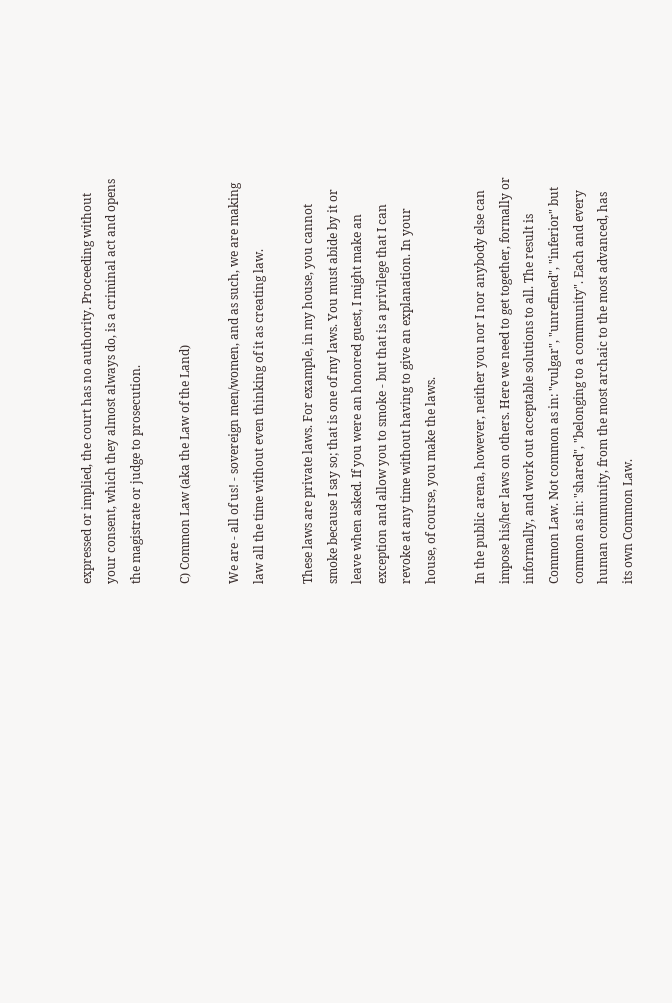expressed or implied, the court has no authority. Proceeding without your consent, which they almost always do, is a criminal act and opens the magistrate or judge to prosecution.

C) Common Law (aka the Law of the Land)

We are - all of us! - sovereign men/women, and as such, we are making law all the time without even thinking of it as creating law.

These laws are private laws. For example, in my house, you cannot smoke because I say so; that is one of my laws. You must abide by it or leave when asked. If you were an honored guest, I might make an exception and allow you to smoke - but that is a privilege that I can revoke at any time without having to give an explanation. In your house, of course, you make the laws.

In the public arena, however, neither you nor I nor anybody else can impose his/her laws on others. Here we need to get together, formally or informally, and work out acceptable solutions to all. The result is Common Law. Not common as in: "vulgar", "unrefined", "inferior" but common as in: "shared", "belonging to a community". Each and every human community, from the most archaic to the most advanced, has its own Common Law.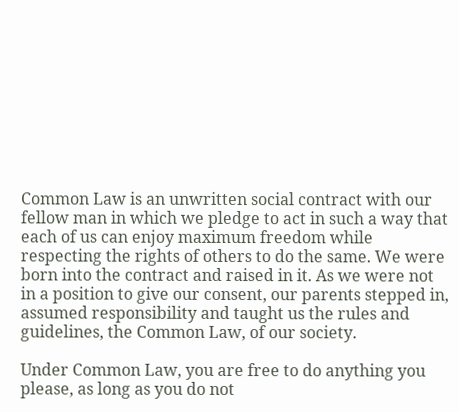Common Law is an unwritten social contract with our fellow man in which we pledge to act in such a way that each of us can enjoy maximum freedom while respecting the rights of others to do the same. We were born into the contract and raised in it. As we were not in a position to give our consent, our parents stepped in, assumed responsibility and taught us the rules and guidelines, the Common Law, of our society.

Under Common Law, you are free to do anything you please, as long as you do not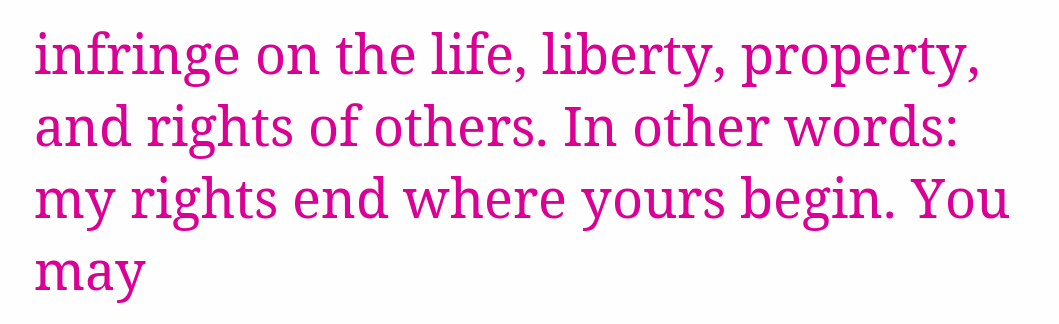infringe on the life, liberty, property, and rights of others. In other words: my rights end where yours begin. You may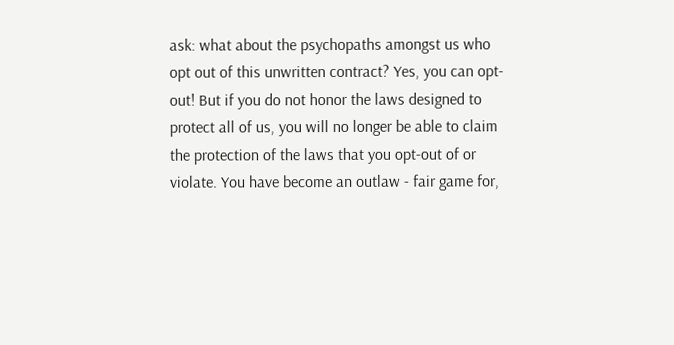ask: what about the psychopaths amongst us who opt out of this unwritten contract? Yes, you can opt-out! But if you do not honor the laws designed to protect all of us, you will no longer be able to claim the protection of the laws that you opt-out of or violate. You have become an outlaw - fair game for,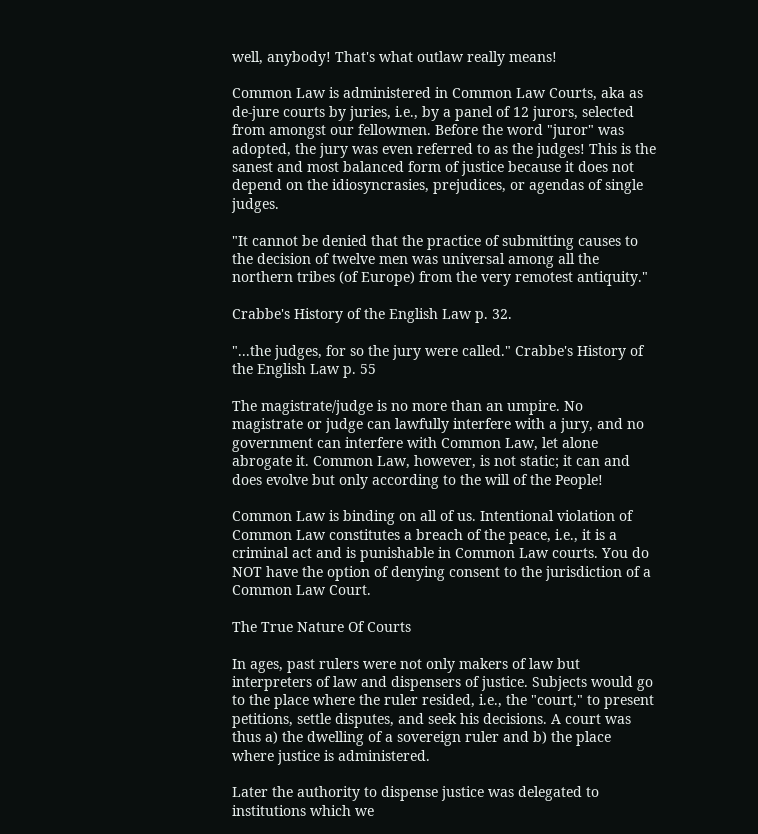well, anybody! That's what outlaw really means!

Common Law is administered in Common Law Courts, aka as de-jure courts by juries, i.e., by a panel of 12 jurors, selected from amongst our fellowmen. Before the word "juror" was adopted, the jury was even referred to as the judges! This is the sanest and most balanced form of justice because it does not depend on the idiosyncrasies, prejudices, or agendas of single judges.

"It cannot be denied that the practice of submitting causes to the decision of twelve men was universal among all the northern tribes (of Europe) from the very remotest antiquity."

Crabbe's History of the English Law p. 32.

"...the judges, for so the jury were called." Crabbe's History of the English Law p. 55

The magistrate/judge is no more than an umpire. No magistrate or judge can lawfully interfere with a jury, and no government can interfere with Common Law, let alone abrogate it. Common Law, however, is not static; it can and does evolve but only according to the will of the People!

Common Law is binding on all of us. Intentional violation of Common Law constitutes a breach of the peace, i.e., it is a criminal act and is punishable in Common Law courts. You do NOT have the option of denying consent to the jurisdiction of a Common Law Court.

The True Nature Of Courts

In ages, past rulers were not only makers of law but interpreters of law and dispensers of justice. Subjects would go to the place where the ruler resided, i.e., the "court," to present petitions, settle disputes, and seek his decisions. A court was thus a) the dwelling of a sovereign ruler and b) the place where justice is administered.

Later the authority to dispense justice was delegated to institutions which we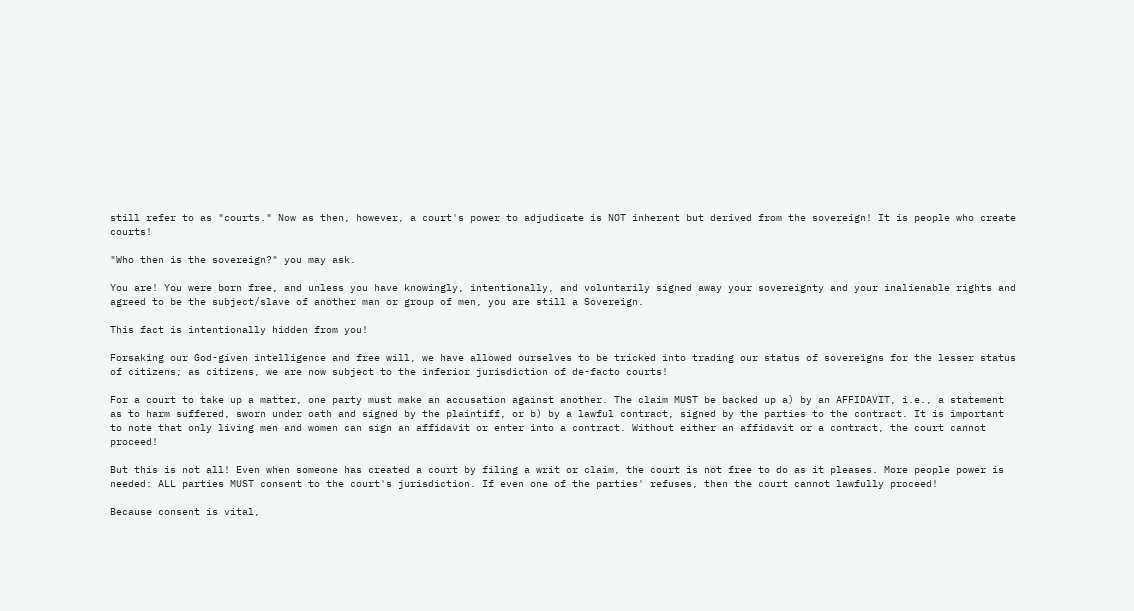still refer to as "courts." Now as then, however, a court's power to adjudicate is NOT inherent but derived from the sovereign! It is people who create courts!

"Who then is the sovereign?" you may ask.

You are! You were born free, and unless you have knowingly, intentionally, and voluntarily signed away your sovereignty and your inalienable rights and agreed to be the subject/slave of another man or group of men, you are still a Sovereign.

This fact is intentionally hidden from you!

Forsaking our God-given intelligence and free will, we have allowed ourselves to be tricked into trading our status of sovereigns for the lesser status of citizens; as citizens, we are now subject to the inferior jurisdiction of de-facto courts!

For a court to take up a matter, one party must make an accusation against another. The claim MUST be backed up a) by an AFFIDAVIT, i.e., a statement as to harm suffered, sworn under oath and signed by the plaintiff, or b) by a lawful contract, signed by the parties to the contract. It is important to note that only living men and women can sign an affidavit or enter into a contract. Without either an affidavit or a contract, the court cannot proceed!

But this is not all! Even when someone has created a court by filing a writ or claim, the court is not free to do as it pleases. More people power is needed: ALL parties MUST consent to the court's jurisdiction. If even one of the parties' refuses, then the court cannot lawfully proceed!

Because consent is vital,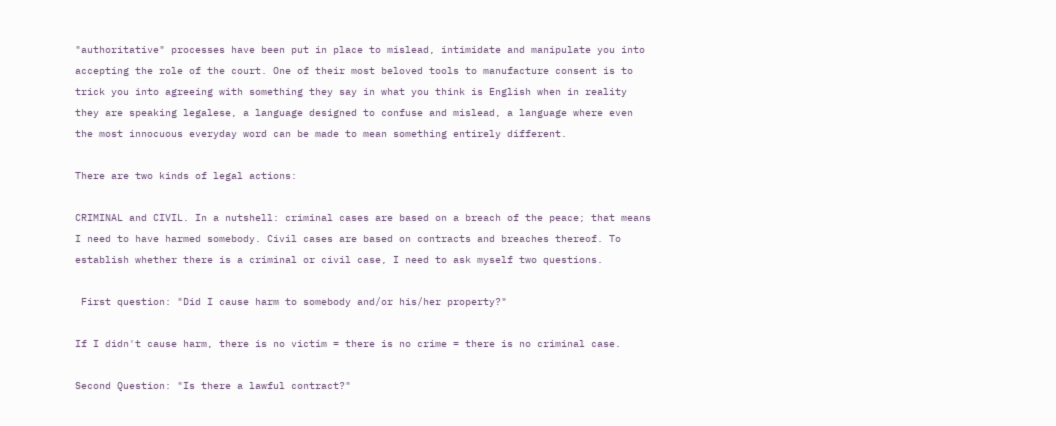"authoritative" processes have been put in place to mislead, intimidate and manipulate you into accepting the role of the court. One of their most beloved tools to manufacture consent is to trick you into agreeing with something they say in what you think is English when in reality they are speaking legalese, a language designed to confuse and mislead, a language where even the most innocuous everyday word can be made to mean something entirely different.

There are two kinds of legal actions:

CRIMINAL and CIVIL. In a nutshell: criminal cases are based on a breach of the peace; that means I need to have harmed somebody. Civil cases are based on contracts and breaches thereof. To establish whether there is a criminal or civil case, I need to ask myself two questions.

 First question: "Did I cause harm to somebody and/or his/her property?"

If I didn't cause harm, there is no victim = there is no crime = there is no criminal case.

Second Question: "Is there a lawful contract?"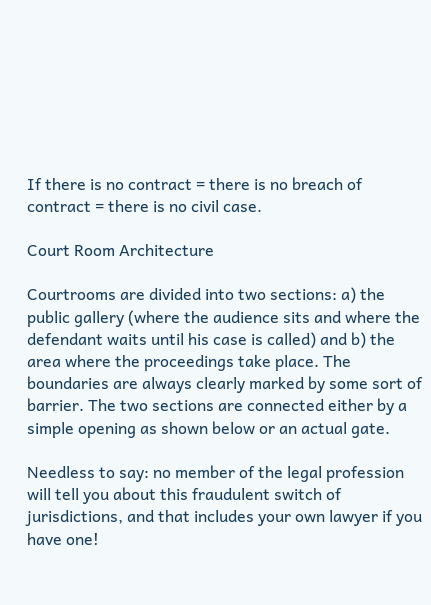If there is no contract = there is no breach of contract = there is no civil case.

Court Room Architecture

Courtrooms are divided into two sections: a) the public gallery (where the audience sits and where the defendant waits until his case is called) and b) the area where the proceedings take place. The boundaries are always clearly marked by some sort of barrier. The two sections are connected either by a simple opening as shown below or an actual gate.

Needless to say: no member of the legal profession will tell you about this fraudulent switch of jurisdictions, and that includes your own lawyer if you have one!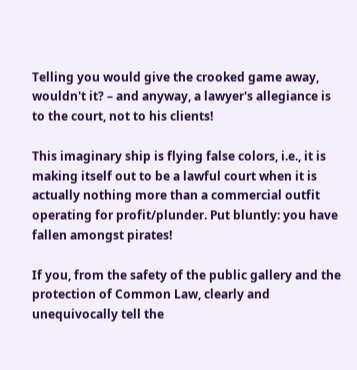Telling you would give the crooked game away, wouldn't it? – and anyway, a lawyer's allegiance is to the court, not to his clients!

This imaginary ship is flying false colors, i.e., it is making itself out to be a lawful court when it is actually nothing more than a commercial outfit operating for profit/plunder. Put bluntly: you have fallen amongst pirates!

If you, from the safety of the public gallery and the protection of Common Law, clearly and unequivocally tell the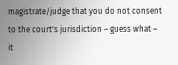magistrate/judge that you do not consent to the court's jurisdiction – guess what – it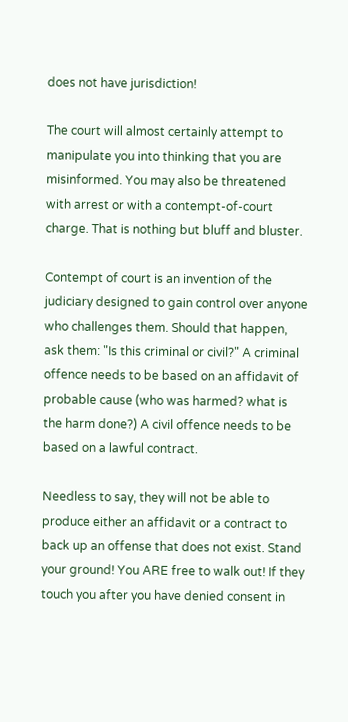does not have jurisdiction!

The court will almost certainly attempt to manipulate you into thinking that you are misinformed. You may also be threatened with arrest or with a contempt-of-court charge. That is nothing but bluff and bluster.

Contempt of court is an invention of the judiciary designed to gain control over anyone who challenges them. Should that happen, ask them: "Is this criminal or civil?" A criminal offence needs to be based on an affidavit of probable cause (who was harmed? what is the harm done?) A civil offence needs to be based on a lawful contract.

Needless to say, they will not be able to produce either an affidavit or a contract to back up an offense that does not exist. Stand your ground! You ARE free to walk out! If they touch you after you have denied consent in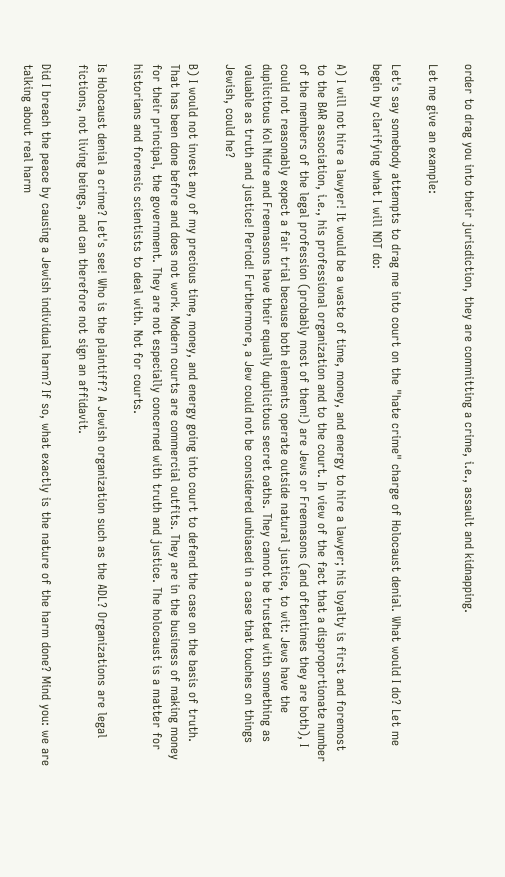order to drag you into their jurisdiction, they are committing a crime, i.e., assault and kidnapping.

Let me give an example:

Let's say somebody attempts to drag me into court on the "hate crime" charge of Holocaust denial. What would I do? Let me begin by clarifying what I will NOT do:

A) I will not hire a lawyer! It would be a waste of time, money, and energy to hire a lawyer; his loyalty is first and foremost to the BAR association, i.e., his professional organization and to the court. In view of the fact that a disproportionate number of the members of the legal profession (probably most of them!) are Jews or Freemasons (and oftentimes they are both), I could not reasonably expect a fair trial because both elements operate outside natural justice, to wit: Jews have the duplicitous Kol Nidre and Freemasons have their equally duplicitous secret oaths. They cannot be trusted with something as valuable as truth and justice! Period! Furthermore, a Jew could not be considered unbiased in a case that touches on things Jewish, could he?

B) I would not invest any of my precious time, money, and energy going into court to defend the case on the basis of truth. That has been done before and does not work. Modern courts are commercial outfits. They are in the business of making money for their principal, the government. They are not especially concerned with truth and justice. The holocaust is a matter for historians and forensic scientists to deal with. Not for courts.

Is Holocaust denial a crime? Let's see! Who is the plaintiff? A Jewish organization such as the ADL? Organizations are legal fictions, not living beings, and can therefore not sign an affidavit.

Did I breach the peace by causing a Jewish individual harm? If so, what exactly is the nature of the harm done? Mind you: we are talking about real harm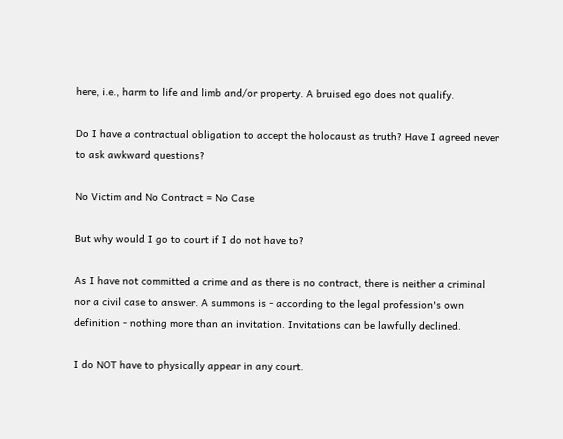here, i.e., harm to life and limb and/or property. A bruised ego does not qualify.

Do I have a contractual obligation to accept the holocaust as truth? Have I agreed never to ask awkward questions?

No Victim and No Contract = No Case

But why would I go to court if I do not have to?

As I have not committed a crime and as there is no contract, there is neither a criminal nor a civil case to answer. A summons is - according to the legal profession's own definition - nothing more than an invitation. Invitations can be lawfully declined.

I do NOT have to physically appear in any court.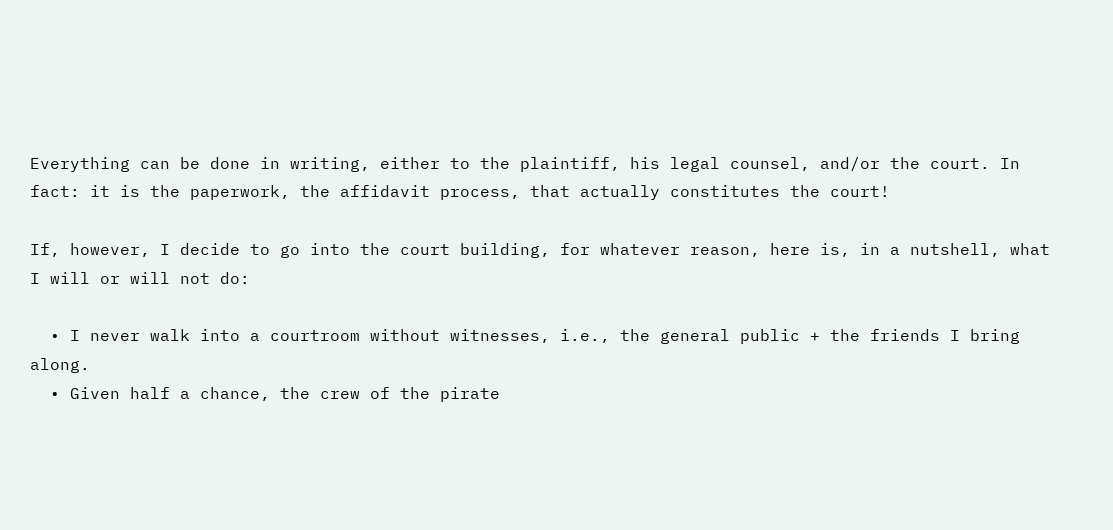Everything can be done in writing, either to the plaintiff, his legal counsel, and/or the court. In fact: it is the paperwork, the affidavit process, that actually constitutes the court!

If, however, I decide to go into the court building, for whatever reason, here is, in a nutshell, what I will or will not do:

  • I never walk into a courtroom without witnesses, i.e., the general public + the friends I bring along.
  • Given half a chance, the crew of the pirate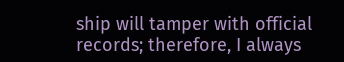ship will tamper with official records; therefore, I always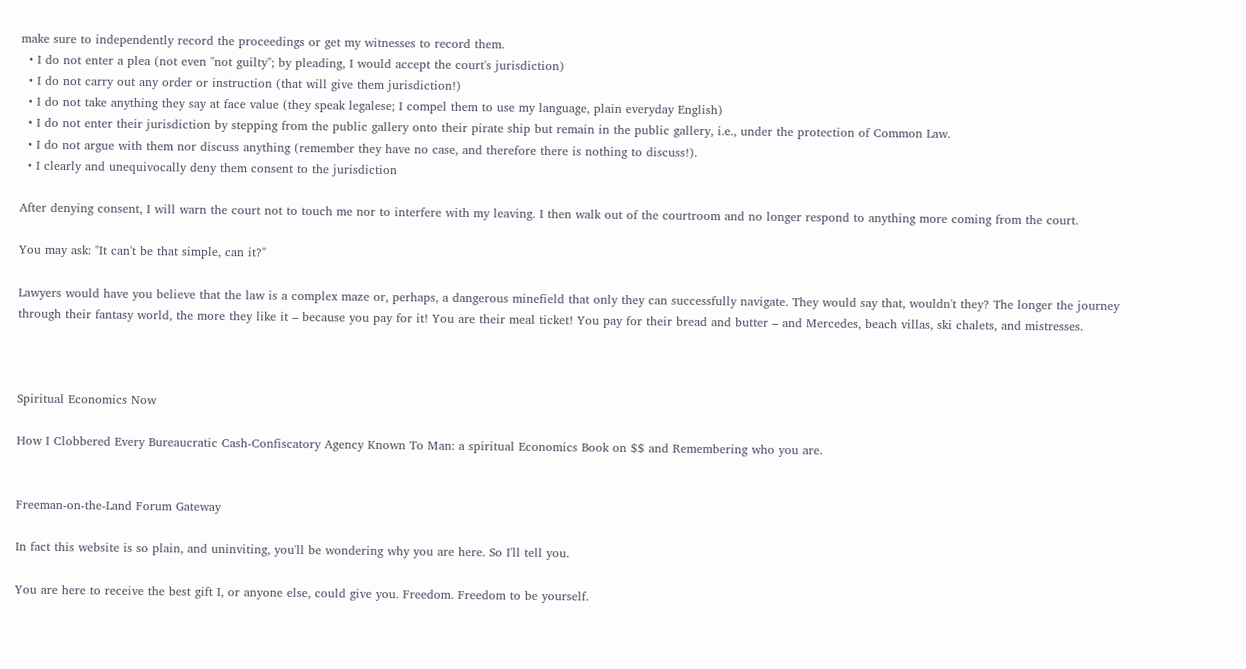make sure to independently record the proceedings or get my witnesses to record them.
  • I do not enter a plea (not even "not guilty"; by pleading, I would accept the court's jurisdiction)
  • I do not carry out any order or instruction (that will give them jurisdiction!)
  • I do not take anything they say at face value (they speak legalese; I compel them to use my language, plain everyday English)
  • I do not enter their jurisdiction by stepping from the public gallery onto their pirate ship but remain in the public gallery, i.e., under the protection of Common Law.
  • I do not argue with them nor discuss anything (remember they have no case, and therefore there is nothing to discuss!).
  • I clearly and unequivocally deny them consent to the jurisdiction

After denying consent, I will warn the court not to touch me nor to interfere with my leaving. I then walk out of the courtroom and no longer respond to anything more coming from the court.

You may ask: "It can't be that simple, can it?"

Lawyers would have you believe that the law is a complex maze or, perhaps, a dangerous minefield that only they can successfully navigate. They would say that, wouldn't they? The longer the journey through their fantasy world, the more they like it – because you pay for it! You are their meal ticket! You pay for their bread and butter – and Mercedes, beach villas, ski chalets, and mistresses.



Spiritual Economics Now

How I Clobbered Every Bureaucratic Cash-Confiscatory Agency Known To Man: a spiritual Economics Book on $$ and Remembering who you are.


Freeman-on-the-Land Forum Gateway

In fact this website is so plain, and uninviting, you'll be wondering why you are here. So I'll tell you.

You are here to receive the best gift I, or anyone else, could give you. Freedom. Freedom to be yourself.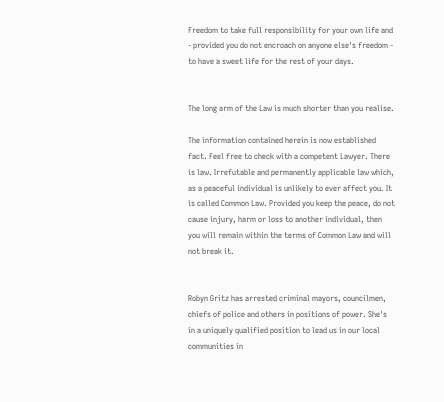Freedom to take full responsibility for your own life and - provided you do not encroach on anyone else's freedom - to have a sweet life for the rest of your days.


The long arm of the Law is much shorter than you realise.

The information contained herein is now established fact. Feel free to check with a competent Lawyer. There is law. Irrefutable and permanently applicable law which, as a peaceful individual is unlikely to ever affect you. It is called Common Law. Provided you keep the peace, do not cause injury, harm or loss to another individual, then you will remain within the terms of Common Law and will not break it.


Robyn Gritz has arrested criminal mayors, councilmen, chiefs of police and others in positions of power. She's in a uniquely qualified position to lead us in our local communities in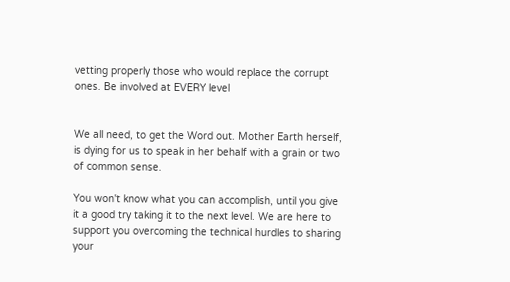vetting properly those who would replace the corrupt ones. Be involved at EVERY level


We all need, to get the Word out. Mother Earth herself, is dying for us to speak in her behalf with a grain or two of common sense.

You won't know what you can accomplish, until you give it a good try taking it to the next level. We are here to support you overcoming the technical hurdles to sharing your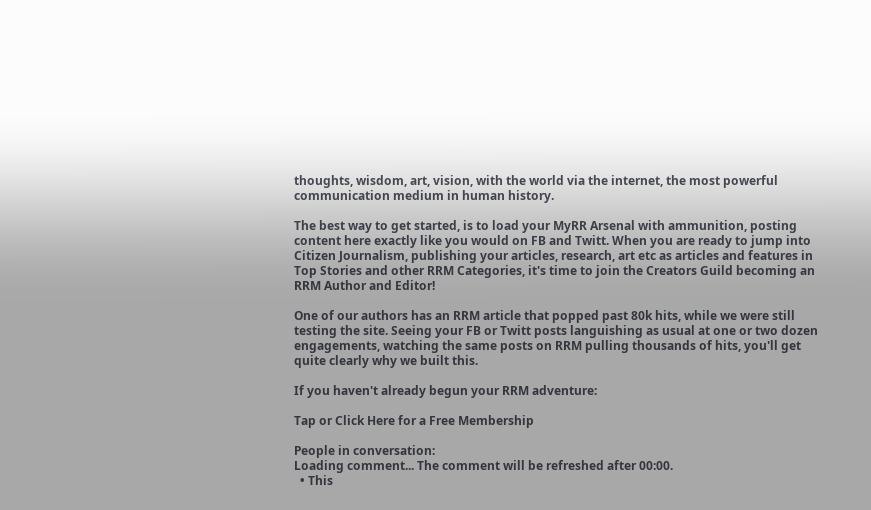thoughts, wisdom, art, vision, with the world via the internet, the most powerful communication medium in human history.

The best way to get started, is to load your MyRR Arsenal with ammunition, posting content here exactly like you would on FB and Twitt. When you are ready to jump into Citizen Journalism, publishing your articles, research, art etc as articles and features in Top Stories and other RRM Categories, it's time to join the Creators Guild becoming an RRM Author and Editor!

One of our authors has an RRM article that popped past 80k hits, while we were still testing the site. Seeing your FB or Twitt posts languishing as usual at one or two dozen engagements, watching the same posts on RRM pulling thousands of hits, you'll get quite clearly why we built this.

If you haven't already begun your RRM adventure:

Tap or Click Here for a Free Membership

People in conversation:
Loading comment... The comment will be refreshed after 00:00.
  • This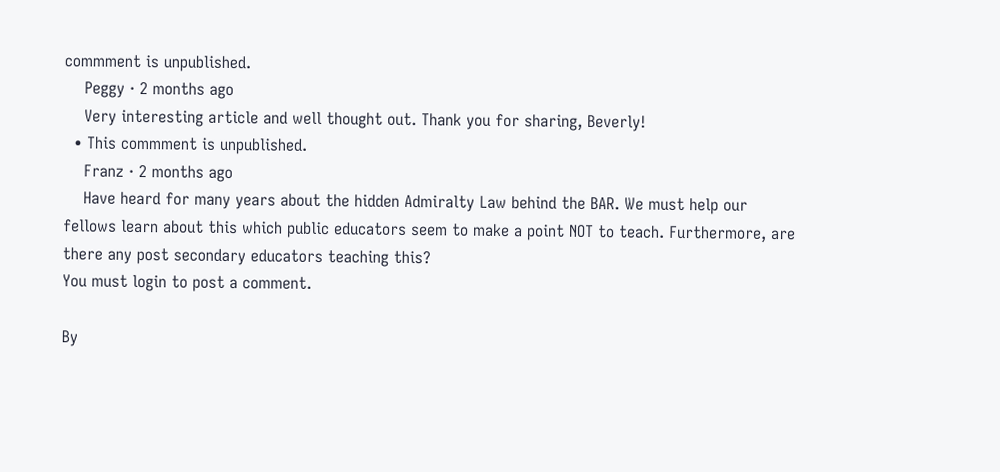commment is unpublished.
    Peggy · 2 months ago
    Very interesting article and well thought out. Thank you for sharing, Beverly!
  • This commment is unpublished.
    Franz · 2 months ago
    Have heard for many years about the hidden Admiralty Law behind the BAR. We must help our fellows learn about this which public educators seem to make a point NOT to teach. Furthermore, are there any post secondary educators teaching this?
You must login to post a comment.

By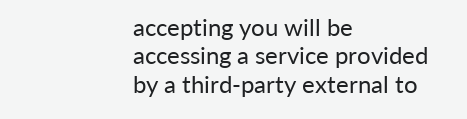accepting you will be accessing a service provided by a third-party external to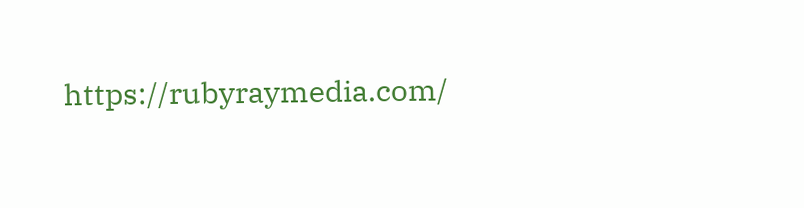https://rubyraymedia.com/